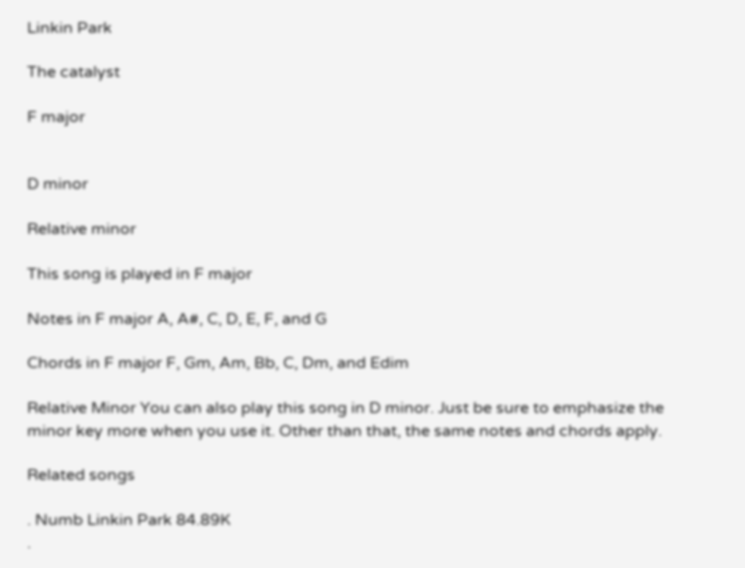Linkin Park

The catalyst

F major


D minor

Relative minor

This song is played in F major

Notes in F major A, A#, C, D, E, F, and G

Chords in F major F, Gm, Am, Bb, C, Dm, and Edim

Relative Minor You can also play this song in D minor. Just be sure to emphasize the minor key more when you use it. Other than that, the same notes and chords apply.

Related songs

. Numb Linkin Park 84.89K
.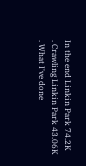In the end Linkin Park 74.2K
. Crawling Linkin Park 43.06K
. What I've done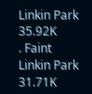Linkin Park 35.92K
. Faint Linkin Park 31.71K